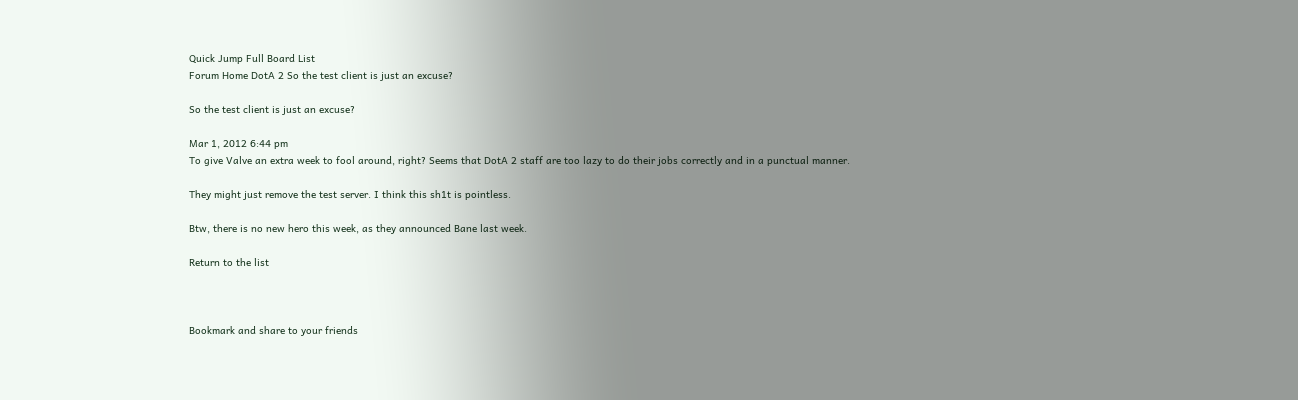Quick Jump Full Board List
Forum Home DotA 2 So the test client is just an excuse?

So the test client is just an excuse?

Mar 1, 2012 6:44 pm
To give Valve an extra week to fool around, right? Seems that DotA 2 staff are too lazy to do their jobs correctly and in a punctual manner.

They might just remove the test server. I think this sh1t is pointless.

Btw, there is no new hero this week, as they announced Bane last week.

Return to the list



Bookmark and share to your friends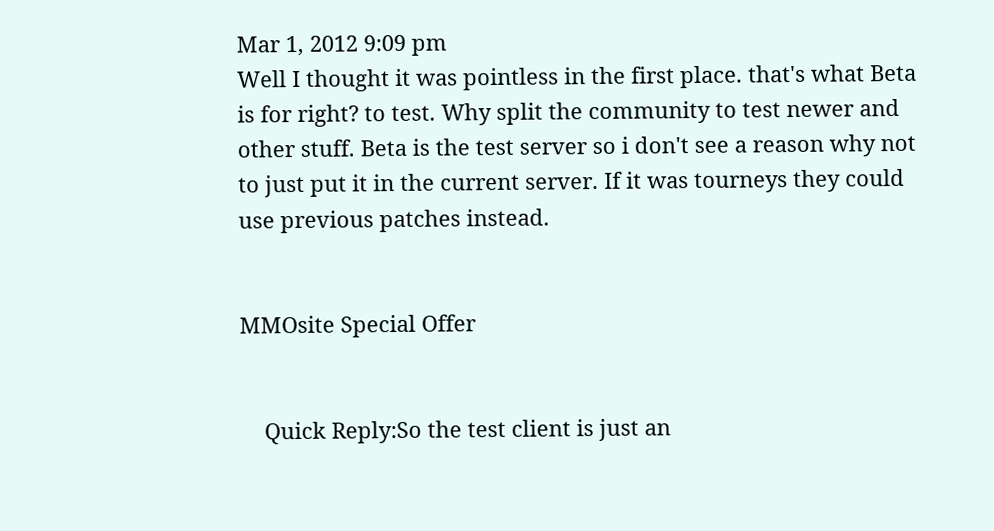Mar 1, 2012 9:09 pm
Well I thought it was pointless in the first place. that's what Beta is for right? to test. Why split the community to test newer and other stuff. Beta is the test server so i don't see a reason why not to just put it in the current server. If it was tourneys they could use previous patches instead.


MMOsite Special Offer


    Quick Reply:So the test client is just an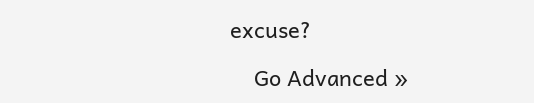excuse?

    Go Advanced »